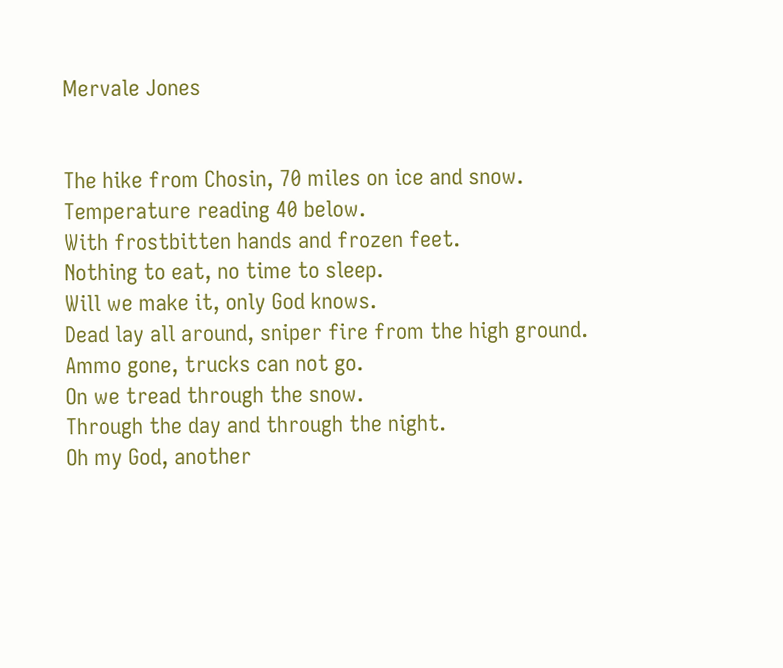Mervale Jones


The hike from Chosin, 70 miles on ice and snow.
Temperature reading 40 below.
With frostbitten hands and frozen feet.
Nothing to eat, no time to sleep.
Will we make it, only God knows.
Dead lay all around, sniper fire from the high ground.
Ammo gone, trucks can not go.
On we tread through the snow.
Through the day and through the night.
Oh my God, another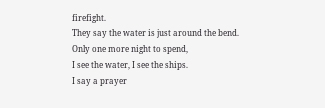firefight.
They say the water is just around the bend.
Only one more night to spend,
I see the water, I see the ships.
I say a prayer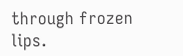through frozen lips.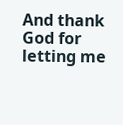And thank God for letting me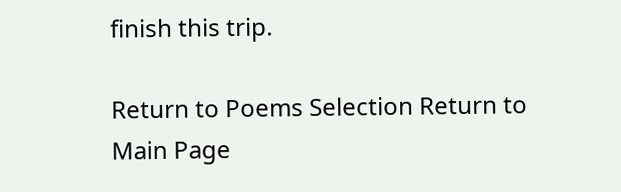finish this trip.

Return to Poems Selection Return to Main Page